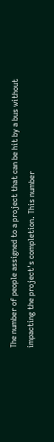The number of people assigned to a project that can be hit by a bus without impacting the project's completion. This number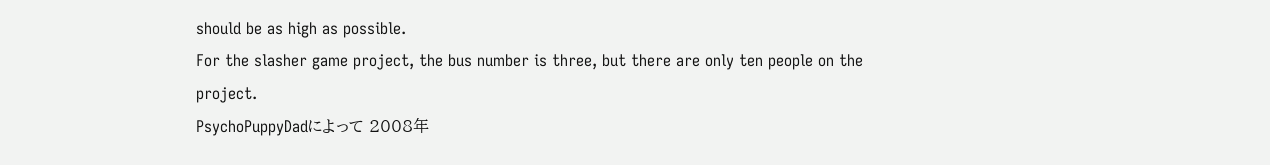should be as high as possible.
For the slasher game project, the bus number is three, but there are only ten people on the project.
PsychoPuppyDadによって 2008年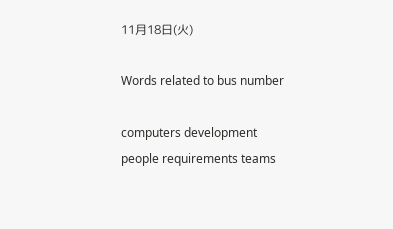11月18日(火)

Words related to bus number

computers development people requirements teams